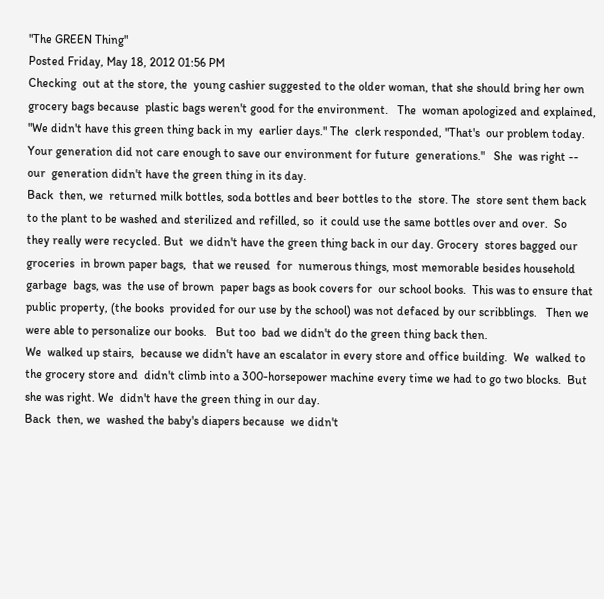"The GREEN Thing"
Posted Friday, May 18, 2012 01:56 PM
Checking  out at the store, the  young cashier suggested to the older woman, that she should bring her own  grocery bags because  plastic bags weren't good for the environment.   The  woman apologized and explained, "We didn't have this green thing back in my  earlier days." The  clerk responded, "That's  our problem today.  Your generation did not care enough to save our environment for future  generations."   She  was right -- our  generation didn't have the green thing in its day.
Back  then, we  returned milk bottles, soda bottles and beer bottles to the  store. The  store sent them back to the plant to be washed and sterilized and refilled, so  it could use the same bottles over and over.  So  they really were recycled. But  we didn't have the green thing back in our day. Grocery  stores bagged our groceries  in brown paper bags,  that we reused  for  numerous things, most memorable besides household garbage  bags, was  the use of brown  paper bags as book covers for  our school books.  This was to ensure that public property, (the books  provided for our use by the school) was not defaced by our scribblings.   Then we were able to personalize our books.   But too  bad we didn't do the green thing back then.
We  walked up stairs,  because we didn't have an escalator in every store and office building.  We  walked to the grocery store and  didn't climb into a 300-horsepower machine every time we had to go two blocks.  But she was right. We  didn't have the green thing in our day.
Back  then, we  washed the baby's diapers because  we didn't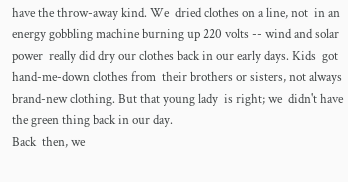have the throw-away kind. We  dried clothes on a line, not  in an energy gobbling machine burning up 220 volts -- wind and solar power  really did dry our clothes back in our early days. Kids  got hand-me-down clothes from  their brothers or sisters, not always brand-new clothing. But that young lady  is right; we  didn't have the green thing back in our day.
Back  then, we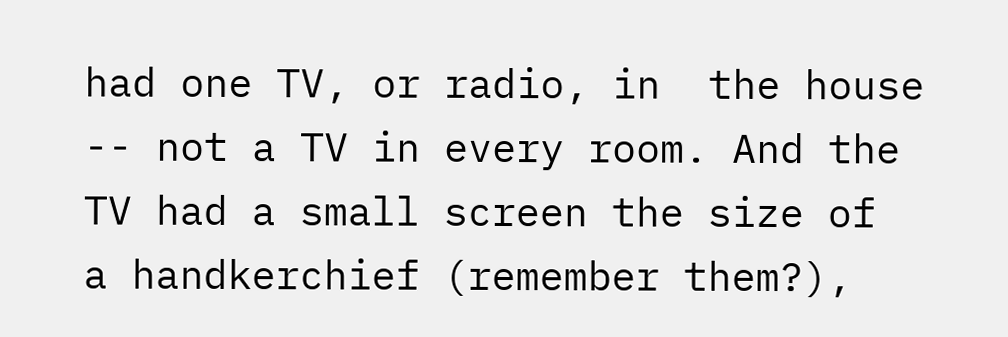had one TV, or radio, in  the house -- not a TV in every room. And the TV had a small screen the size of  a handkerchief (remember them?),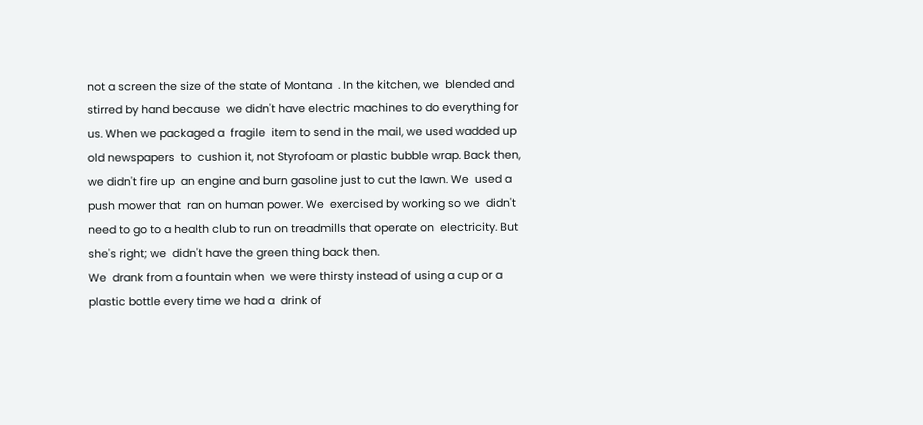not a screen the size of the state of Montana  . In the kitchen, we  blended and stirred by hand because  we didn't have electric machines to do everything for us. When we packaged a  fragile  item to send in the mail, we used wadded up old newspapers  to  cushion it, not Styrofoam or plastic bubble wrap. Back then, we didn't fire up  an engine and burn gasoline just to cut the lawn. We  used a push mower that  ran on human power. We  exercised by working so we  didn't need to go to a health club to run on treadmills that operate on  electricity. But she's right; we  didn't have the green thing back then.
We  drank from a fountain when  we were thirsty instead of using a cup or a plastic bottle every time we had a  drink of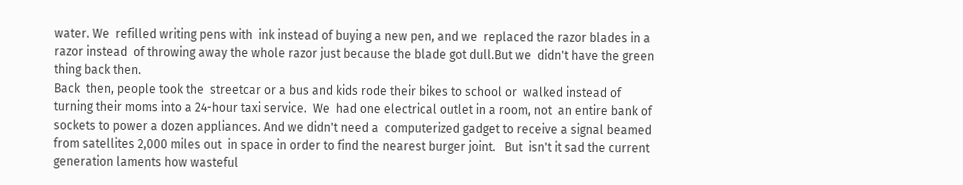water. We  refilled writing pens with  ink instead of buying a new pen, and we  replaced the razor blades in a razor instead  of throwing away the whole razor just because the blade got dull.But we  didn't have the green thing back then.
Back  then, people took the  streetcar or a bus and kids rode their bikes to school or  walked instead of turning their moms into a 24-hour taxi service.  We  had one electrical outlet in a room, not  an entire bank of sockets to power a dozen appliances. And we didn't need a  computerized gadget to receive a signal beamed from satellites 2,000 miles out  in space in order to find the nearest burger joint.   But  isn't it sad the current generation laments how wasteful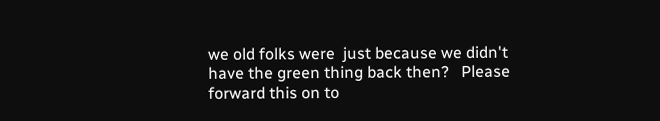we old folks were  just because we didn't have the green thing back then?   Please  forward this on to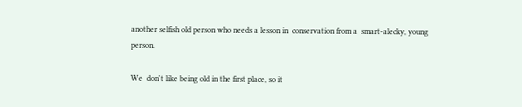another selfish old person who needs a lesson in  conservation from a  smart-alecky, young person.

We  don't like being old in the first place, so it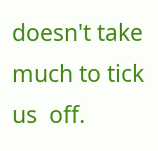doesn't take much to tick us  off.